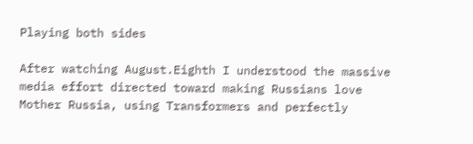Playing both sides

After watching August.Eighth I understood the massive media effort directed toward making Russians love Mother Russia, using Transformers and perfectly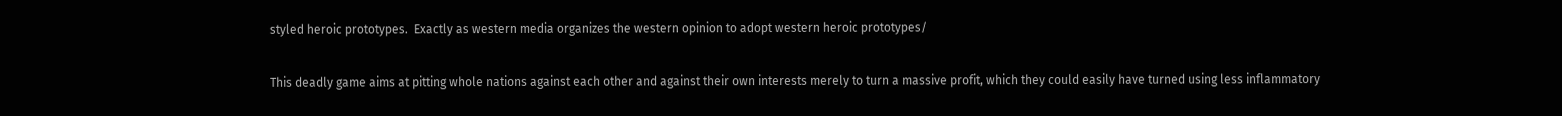styled heroic prototypes.  Exactly as western media organizes the western opinion to adopt western heroic prototypes/

This deadly game aims at pitting whole nations against each other and against their own interests merely to turn a massive profit, which they could easily have turned using less inflammatory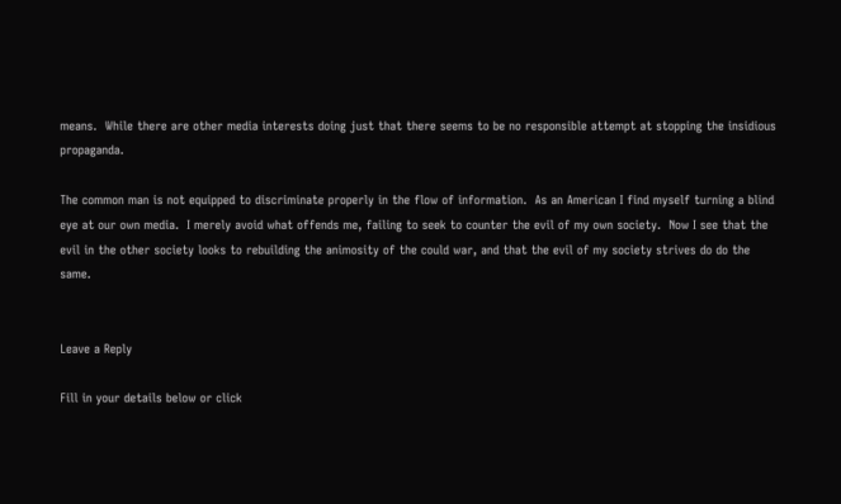means.  While there are other media interests doing just that there seems to be no responsible attempt at stopping the insidious propaganda.

The common man is not equipped to discriminate properly in the flow of information.  As an American I find myself turning a blind eye at our own media.  I merely avoid what offends me, failing to seek to counter the evil of my own society.  Now I see that the evil in the other society looks to rebuilding the animosity of the could war, and that the evil of my society strives do do the same.


Leave a Reply

Fill in your details below or click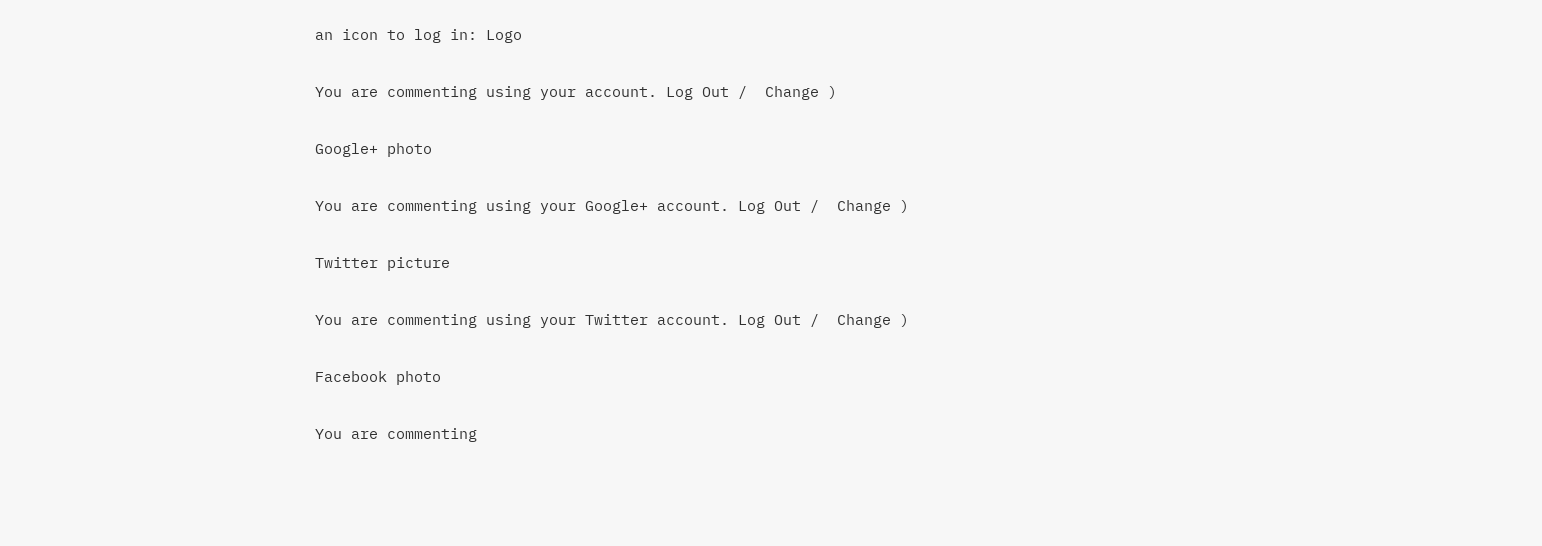an icon to log in: Logo

You are commenting using your account. Log Out /  Change )

Google+ photo

You are commenting using your Google+ account. Log Out /  Change )

Twitter picture

You are commenting using your Twitter account. Log Out /  Change )

Facebook photo

You are commenting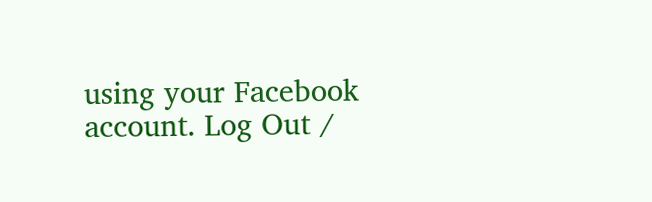using your Facebook account. Log Out /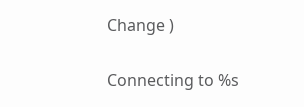Change )

Connecting to %s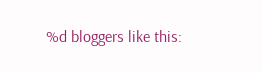%d bloggers like this: